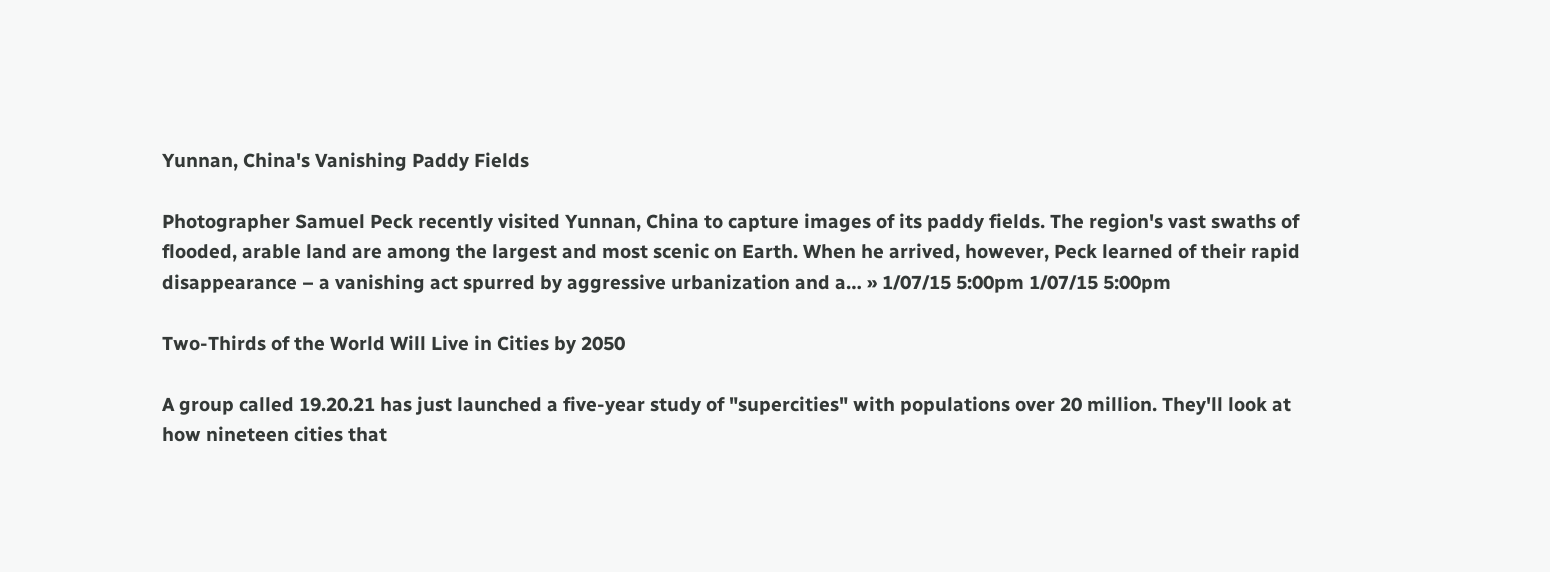Yunnan, China's Vanishing Paddy Fields

Photographer Samuel Peck recently visited Yunnan, China to capture images of its paddy fields. The region's vast swaths of flooded, arable land are among the largest and most scenic on Earth. When he arrived, however, Peck learned of their rapid disappearance – a vanishing act spurred by aggressive urbanization and a… » 1/07/15 5:00pm 1/07/15 5:00pm

Two-Thirds of the World Will Live in Cities by 2050

A group called 19.20.21 has just launched a five-year study of "supercities" with populations over 20 million. They'll look at how nineteen cities that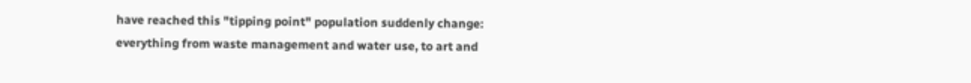have reached this "tipping point" population suddenly change: everything from waste management and water use, to art and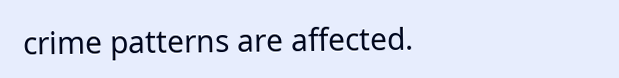crime patterns are affected.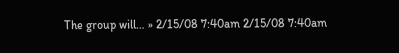The group will… » 2/15/08 7:40am 2/15/08 7:40am